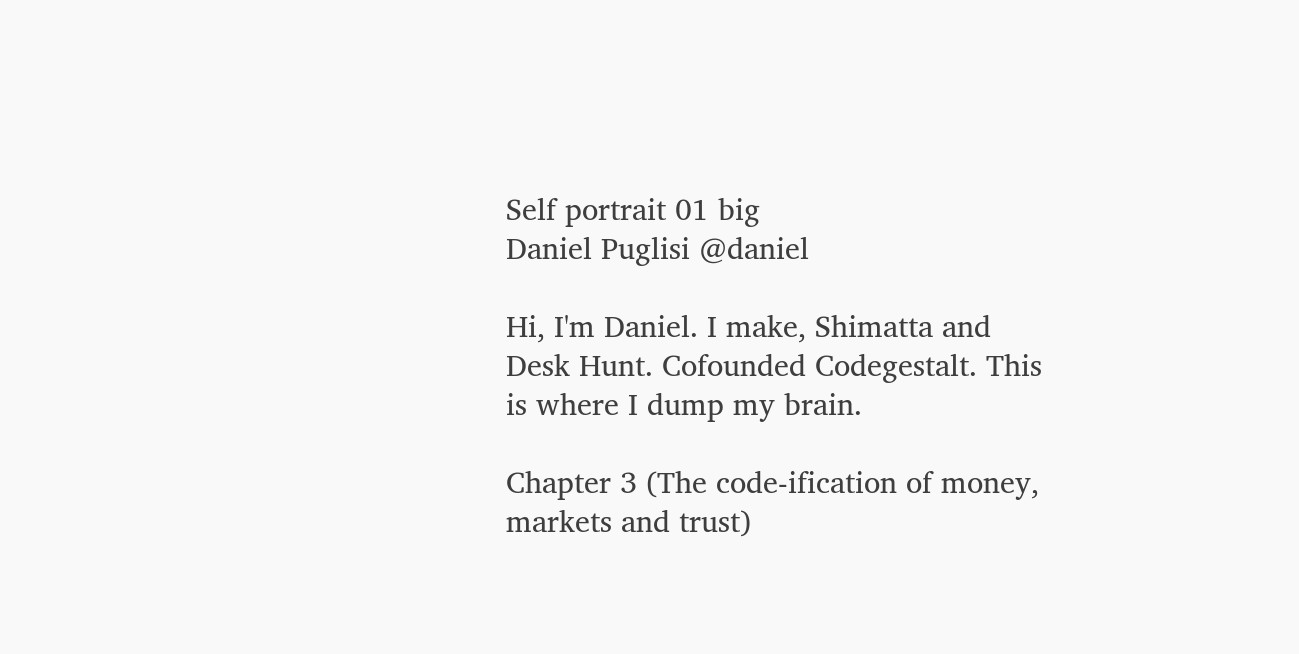Self portrait 01 big
Daniel Puglisi @daniel

Hi, I'm Daniel. I make, Shimatta and Desk Hunt. Cofounded Codegestalt. This is where I dump my brain.

Chapter 3 (The code-ification of money, markets and trust)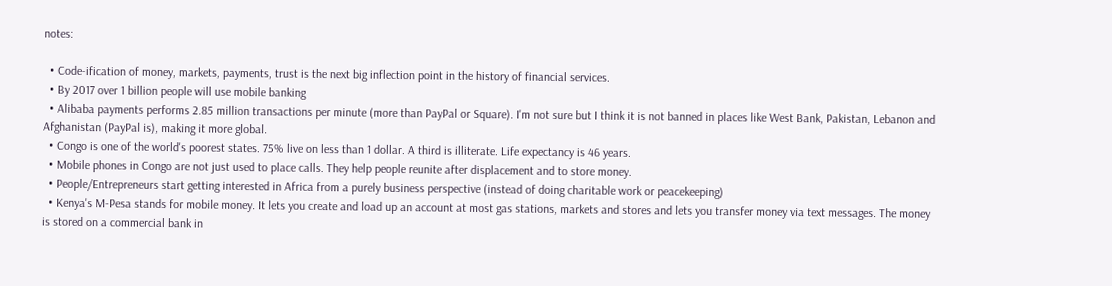notes:

  • Code-ification of money, markets, payments, trust is the next big inflection point in the history of financial services.
  • By 2017 over 1 billion people will use mobile banking
  • Alibaba payments performs 2.85 million transactions per minute (more than PayPal or Square). I'm not sure but I think it is not banned in places like West Bank, Pakistan, Lebanon and Afghanistan (PayPal is), making it more global.
  • Congo is one of the world's poorest states. 75% live on less than 1 dollar. A third is illiterate. Life expectancy is 46 years.
  • Mobile phones in Congo are not just used to place calls. They help people reunite after displacement and to store money.
  • People/Entrepreneurs start getting interested in Africa from a purely business perspective (instead of doing charitable work or peacekeeping)
  • Kenya's M-Pesa stands for mobile money. It lets you create and load up an account at most gas stations, markets and stores and lets you transfer money via text messages. The money is stored on a commercial bank in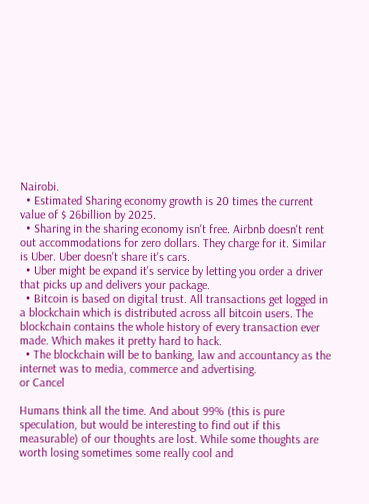Nairobi.
  • Estimated Sharing economy growth is 20 times the current value of $ 26billion by 2025.
  • Sharing in the sharing economy isn't free. Airbnb doesn't rent out accommodations for zero dollars. They charge for it. Similar is Uber. Uber doesn't share it's cars.
  • Uber might be expand it's service by letting you order a driver that picks up and delivers your package.
  • Bitcoin is based on digital trust. All transactions get logged in a blockchain which is distributed across all bitcoin users. The blockchain contains the whole history of every transaction ever made. Which makes it pretty hard to hack.
  • The blockchain will be to banking, law and accountancy as the internet was to media, commerce and advertising.
or Cancel

Humans think all the time. And about 99% (this is pure speculation, but would be interesting to find out if this measurable) of our thoughts are lost. While some thoughts are worth losing sometimes some really cool and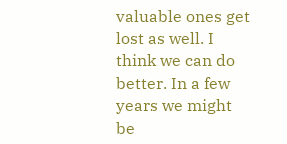valuable ones get lost as well. I think we can do better. In a few years we might be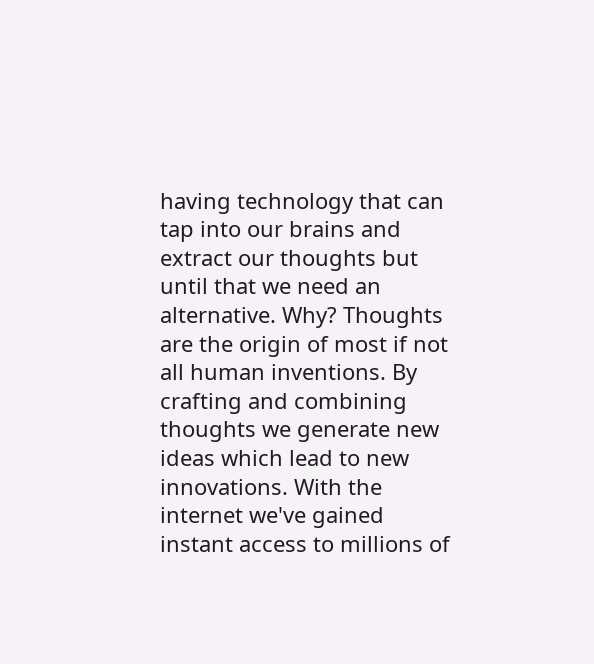having technology that can tap into our brains and extract our thoughts but until that we need an alternative. Why? Thoughts are the origin of most if not all human inventions. By crafting and combining thoughts we generate new ideas which lead to new innovations. With the internet we've gained instant access to millions of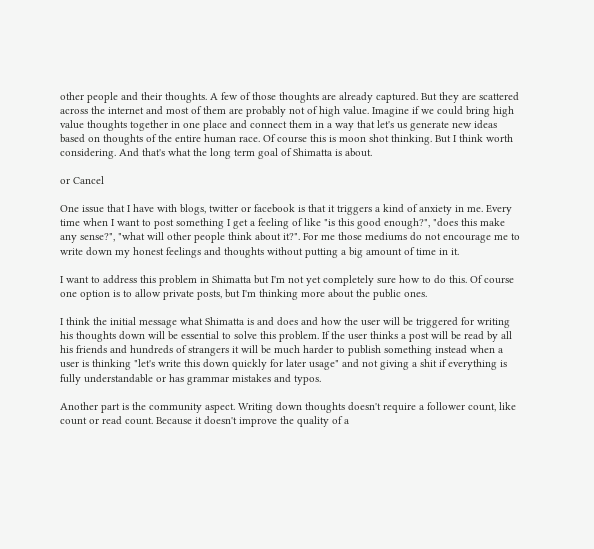other people and their thoughts. A few of those thoughts are already captured. But they are scattered across the internet and most of them are probably not of high value. Imagine if we could bring high value thoughts together in one place and connect them in a way that let's us generate new ideas based on thoughts of the entire human race. Of course this is moon shot thinking. But I think worth considering. And that's what the long term goal of Shimatta is about.

or Cancel

One issue that I have with blogs, twitter or facebook is that it triggers a kind of anxiety in me. Every time when I want to post something I get a feeling of like "is this good enough?", "does this make any sense?", "what will other people think about it?". For me those mediums do not encourage me to write down my honest feelings and thoughts without putting a big amount of time in it.

I want to address this problem in Shimatta but I'm not yet completely sure how to do this. Of course one option is to allow private posts, but I'm thinking more about the public ones.

I think the initial message what Shimatta is and does and how the user will be triggered for writing his thoughts down will be essential to solve this problem. If the user thinks a post will be read by all his friends and hundreds of strangers it will be much harder to publish something instead when a user is thinking "let's write this down quickly for later usage" and not giving a shit if everything is fully understandable or has grammar mistakes and typos.

Another part is the community aspect. Writing down thoughts doesn't require a follower count, like count or read count. Because it doesn't improve the quality of a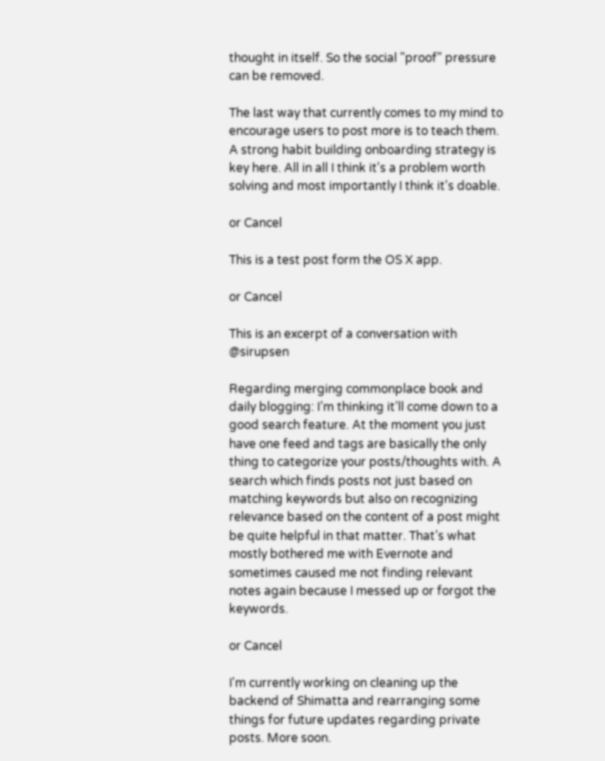thought in itself. So the social "proof" pressure can be removed.

The last way that currently comes to my mind to encourage users to post more is to teach them. A strong habit building onboarding strategy is key here. All in all I think it's a problem worth solving and most importantly I think it's doable.

or Cancel

This is a test post form the OS X app.

or Cancel

This is an excerpt of a conversation with @sirupsen

Regarding merging commonplace book and daily blogging: I’m thinking it’ll come down to a good search feature. At the moment you just have one feed and tags are basically the only thing to categorize your posts/thoughts with. A search which finds posts not just based on matching keywords but also on recognizing relevance based on the content of a post might be quite helpful in that matter. That’s what mostly bothered me with Evernote and sometimes caused me not finding relevant notes again because I messed up or forgot the keywords.

or Cancel

I'm currently working on cleaning up the backend of Shimatta and rearranging some things for future updates regarding private posts. More soon.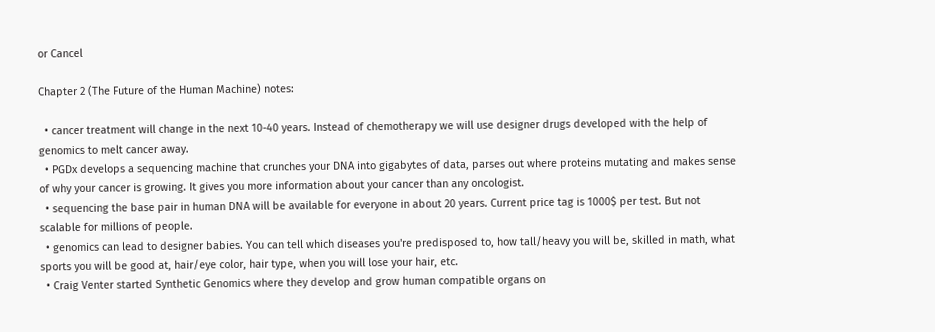or Cancel

Chapter 2 (The Future of the Human Machine) notes:

  • cancer treatment will change in the next 10-40 years. Instead of chemotherapy we will use designer drugs developed with the help of genomics to melt cancer away.
  • PGDx develops a sequencing machine that crunches your DNA into gigabytes of data, parses out where proteins mutating and makes sense of why your cancer is growing. It gives you more information about your cancer than any oncologist.
  • sequencing the base pair in human DNA will be available for everyone in about 20 years. Current price tag is 1000$ per test. But not scalable for millions of people.
  • genomics can lead to designer babies. You can tell which diseases you're predisposed to, how tall/heavy you will be, skilled in math, what sports you will be good at, hair/eye color, hair type, when you will lose your hair, etc.
  • Craig Venter started Synthetic Genomics where they develop and grow human compatible organs on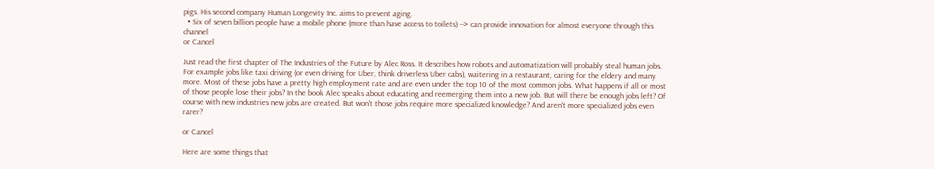pigs. His second company Human Longevity Inc. aims to prevent aging.
  • Six of seven billion people have a mobile phone (more than have access to toilets) --> can provide innovation for almost everyone through this channel
or Cancel

Just read the first chapter of The Industries of the Future by Alec Ross. It describes how robots and automatization will probably steal human jobs. For example jobs like taxi driving (or even driving for Uber, think driverless Uber cabs), waitering in a restaurant, caring for the eldery and many more. Most of these jobs have a pretty high employment rate and are even under the top 10 of the most common jobs. What happens if all or most of those people lose their jobs? In the book Alec speaks about educating and reemerging them into a new job. But will there be enough jobs left? Of course with new industries new jobs are created. But won't those jobs require more specialized knowledge? And aren't more specialized jobs even rarer?

or Cancel

Here are some things that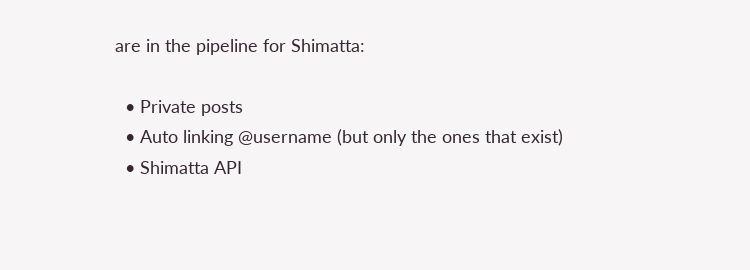are in the pipeline for Shimatta:

  • Private posts
  • Auto linking @username (but only the ones that exist)
  • Shimatta API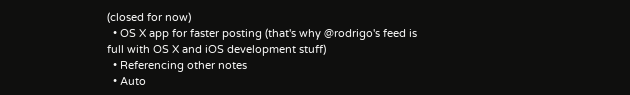(closed for now)
  • OS X app for faster posting (that's why @rodrigo's feed is full with OS X and iOS development stuff)
  • Referencing other notes
  • Auto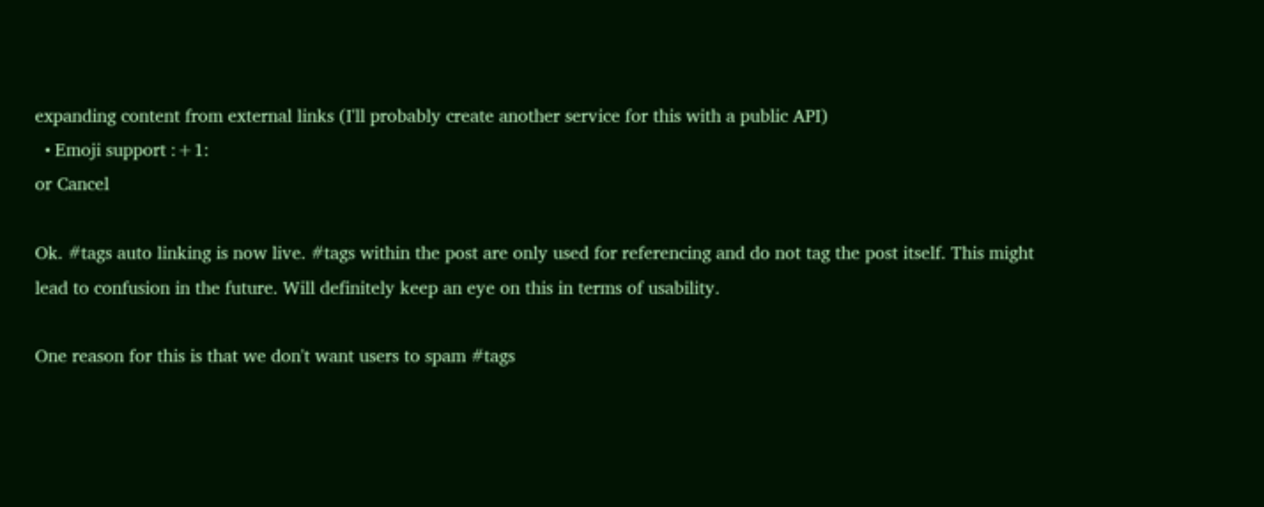expanding content from external links (I'll probably create another service for this with a public API)
  • Emoji support :+1:
or Cancel

Ok. #tags auto linking is now live. #tags within the post are only used for referencing and do not tag the post itself. This might lead to confusion in the future. Will definitely keep an eye on this in terms of usability.

One reason for this is that we don't want users to spam #tags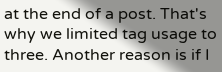at the end of a post. That's why we limited tag usage to three. Another reason is if I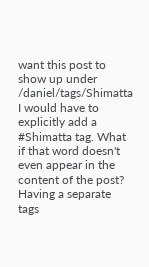want this post to show up under /daniel/tags/Shimatta I would have to explicitly add a #Shimatta tag. What if that word doesn't even appear in the content of the post? Having a separate tags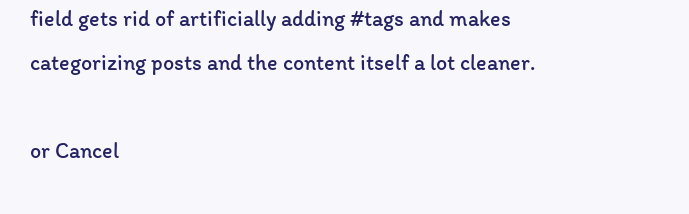field gets rid of artificially adding #tags and makes categorizing posts and the content itself a lot cleaner.

or Cancel